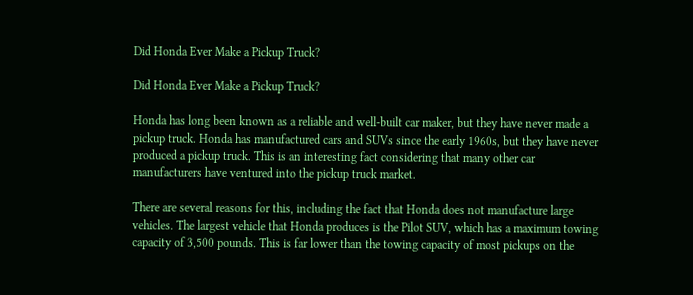Did Honda Ever Make a Pickup Truck?

Did Honda Ever Make a Pickup Truck?

Honda has long been known as a reliable and well-built car maker, but they have never made a pickup truck. Honda has manufactured cars and SUVs since the early 1960s, but they have never produced a pickup truck. This is an interesting fact considering that many other car manufacturers have ventured into the pickup truck market.

There are several reasons for this, including the fact that Honda does not manufacture large vehicles. The largest vehicle that Honda produces is the Pilot SUV, which has a maximum towing capacity of 3,500 pounds. This is far lower than the towing capacity of most pickups on the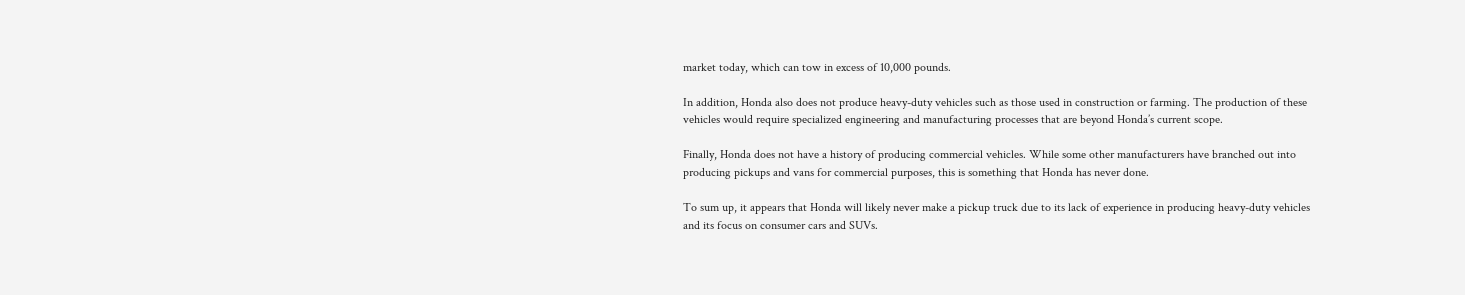market today, which can tow in excess of 10,000 pounds.

In addition, Honda also does not produce heavy-duty vehicles such as those used in construction or farming. The production of these vehicles would require specialized engineering and manufacturing processes that are beyond Honda’s current scope.

Finally, Honda does not have a history of producing commercial vehicles. While some other manufacturers have branched out into producing pickups and vans for commercial purposes, this is something that Honda has never done.

To sum up, it appears that Honda will likely never make a pickup truck due to its lack of experience in producing heavy-duty vehicles and its focus on consumer cars and SUVs.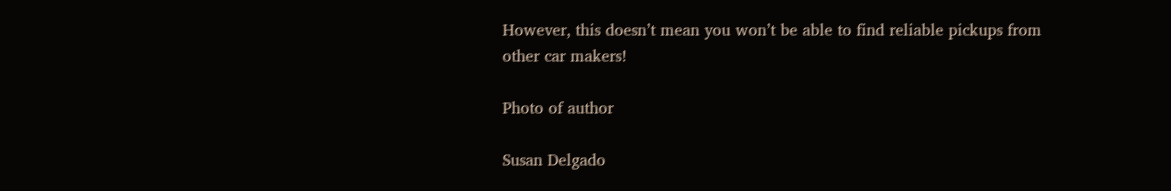However, this doesn’t mean you won’t be able to find reliable pickups from other car makers!

Photo of author

Susan Delgado